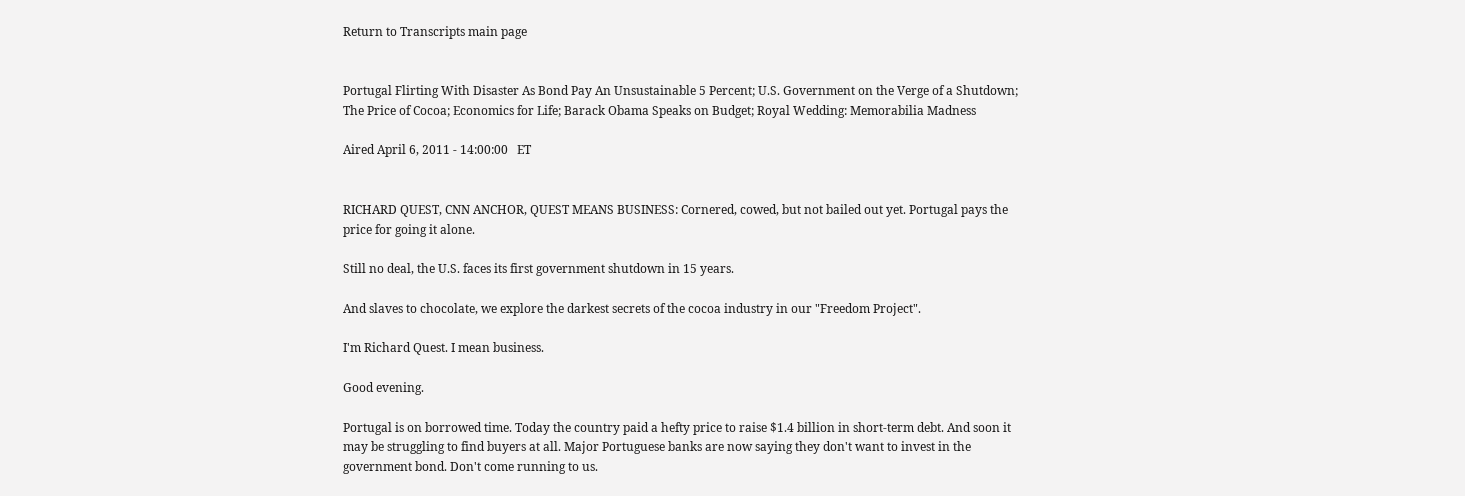Return to Transcripts main page


Portugal Flirting With Disaster As Bond Pay An Unsustainable 5 Percent; U.S. Government on the Verge of a Shutdown; The Price of Cocoa; Economics for Life; Barack Obama Speaks on Budget; Royal Wedding: Memorabilia Madness

Aired April 6, 2011 - 14:00:00   ET


RICHARD QUEST, CNN ANCHOR, QUEST MEANS BUSINESS: Cornered, cowed, but not bailed out yet. Portugal pays the price for going it alone.

Still no deal, the U.S. faces its first government shutdown in 15 years.

And slaves to chocolate, we explore the darkest secrets of the cocoa industry in our "Freedom Project".

I'm Richard Quest. I mean business.

Good evening.

Portugal is on borrowed time. Today the country paid a hefty price to raise $1.4 billion in short-term debt. And soon it may be struggling to find buyers at all. Major Portuguese banks are now saying they don't want to invest in the government bond. Don't come running to us.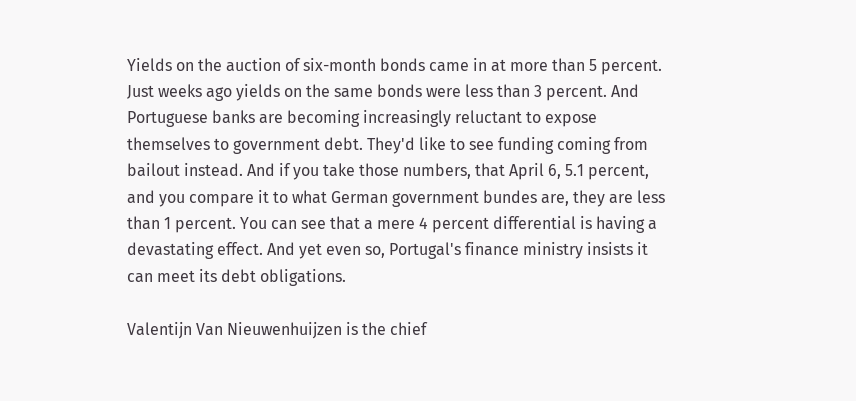Yields on the auction of six-month bonds came in at more than 5 percent. Just weeks ago yields on the same bonds were less than 3 percent. And Portuguese banks are becoming increasingly reluctant to expose themselves to government debt. They'd like to see funding coming from bailout instead. And if you take those numbers, that April 6, 5.1 percent, and you compare it to what German government bundes are, they are less than 1 percent. You can see that a mere 4 percent differential is having a devastating effect. And yet even so, Portugal's finance ministry insists it can meet its debt obligations.

Valentijn Van Nieuwenhuijzen is the chief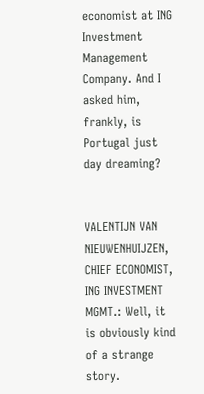economist at ING Investment Management Company. And I asked him, frankly, is Portugal just day dreaming?


VALENTIJN VAN NIEUWENHUIJZEN, CHIEF ECONOMIST, ING INVESTMENT MGMT.: Well, it is obviously kind of a strange story.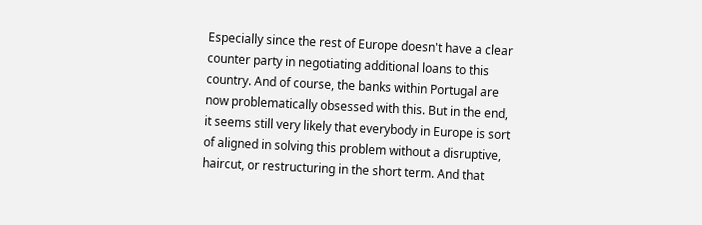Especially since the rest of Europe doesn't have a clear counter party in negotiating additional loans to this country. And of course, the banks within Portugal are now problematically obsessed with this. But in the end, it seems still very likely that everybody in Europe is sort of aligned in solving this problem without a disruptive, haircut, or restructuring in the short term. And that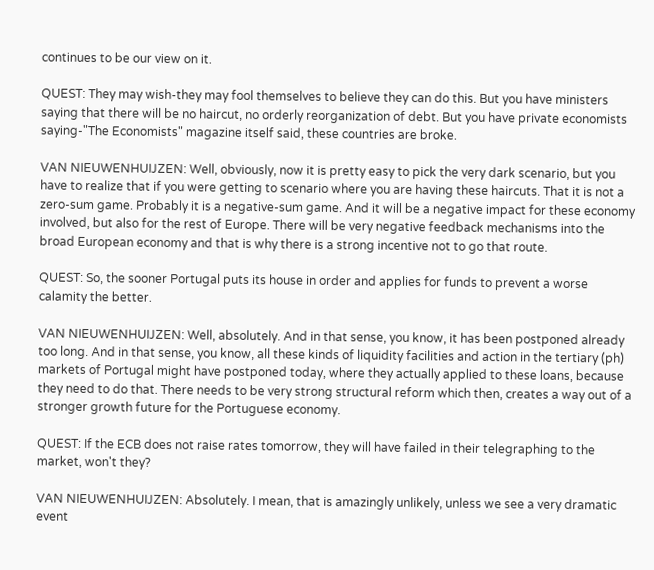continues to be our view on it.

QUEST: They may wish-they may fool themselves to believe they can do this. But you have ministers saying that there will be no haircut, no orderly reorganization of debt. But you have private economists saying-"The Economists" magazine itself said, these countries are broke.

VAN NIEUWENHUIJZEN: Well, obviously, now it is pretty easy to pick the very dark scenario, but you have to realize that if you were getting to scenario where you are having these haircuts. That it is not a zero-sum game. Probably it is a negative-sum game. And it will be a negative impact for these economy involved, but also for the rest of Europe. There will be very negative feedback mechanisms into the broad European economy and that is why there is a strong incentive not to go that route.

QUEST: So, the sooner Portugal puts its house in order and applies for funds to prevent a worse calamity the better.

VAN NIEUWENHUIJZEN: Well, absolutely. And in that sense, you know, it has been postponed already too long. And in that sense, you know, all these kinds of liquidity facilities and action in the tertiary (ph) markets of Portugal might have postponed today, where they actually applied to these loans, because they need to do that. There needs to be very strong structural reform which then, creates a way out of a stronger growth future for the Portuguese economy.

QUEST: If the ECB does not raise rates tomorrow, they will have failed in their telegraphing to the market, won't they?

VAN NIEUWENHUIJZEN: Absolutely. I mean, that is amazingly unlikely, unless we see a very dramatic event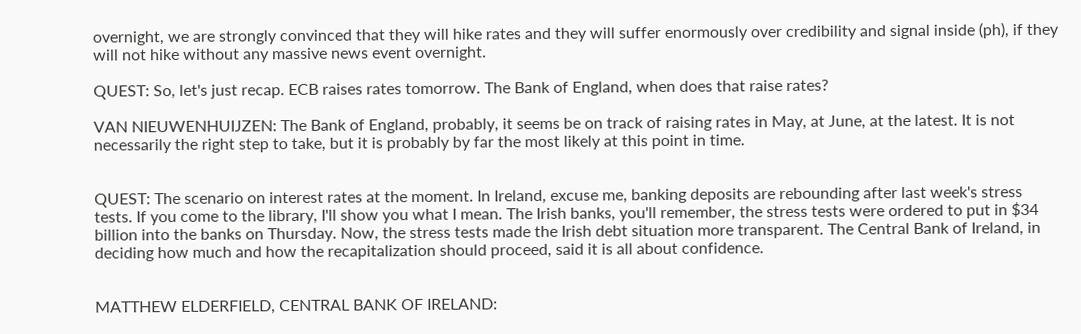overnight, we are strongly convinced that they will hike rates and they will suffer enormously over credibility and signal inside (ph), if they will not hike without any massive news event overnight.

QUEST: So, let's just recap. ECB raises rates tomorrow. The Bank of England, when does that raise rates?

VAN NIEUWENHUIJZEN: The Bank of England, probably, it seems be on track of raising rates in May, at June, at the latest. It is not necessarily the right step to take, but it is probably by far the most likely at this point in time.


QUEST: The scenario on interest rates at the moment. In Ireland, excuse me, banking deposits are rebounding after last week's stress tests. If you come to the library, I'll show you what I mean. The Irish banks, you'll remember, the stress tests were ordered to put in $34 billion into the banks on Thursday. Now, the stress tests made the Irish debt situation more transparent. The Central Bank of Ireland, in deciding how much and how the recapitalization should proceed, said it is all about confidence.


MATTHEW ELDERFIELD, CENTRAL BANK OF IRELAND: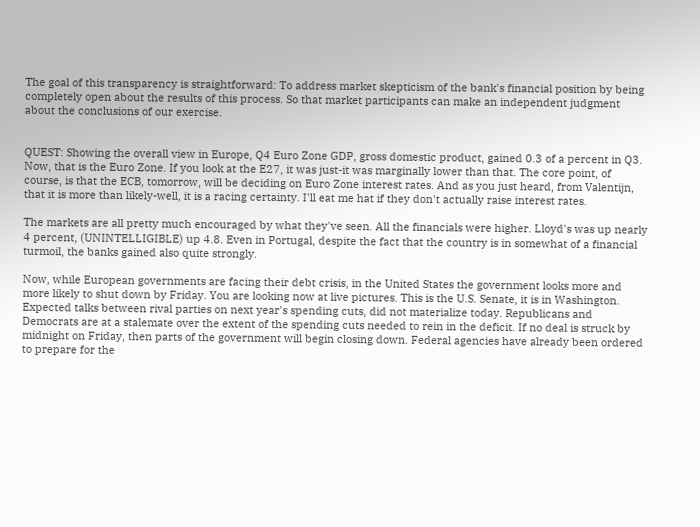The goal of this transparency is straightforward: To address market skepticism of the bank's financial position by being completely open about the results of this process. So that market participants can make an independent judgment about the conclusions of our exercise.


QUEST: Showing the overall view in Europe, Q4 Euro Zone GDP, gross domestic product, gained 0.3 of a percent in Q3. Now, that is the Euro Zone. If you look at the E27, it was just-it was marginally lower than that. The core point, of course, is that the ECB, tomorrow, will be deciding on Euro Zone interest rates. And as you just heard, from Valentijn, that it is more than likely-well, it is a racing certainty. I'll eat me hat if they don't actually raise interest rates.

The markets are all pretty much encouraged by what they've seen. All the financials were higher. Lloyd's was up nearly 4 percent, (UNINTELLIGIBLE) up 4.8. Even in Portugal, despite the fact that the country is in somewhat of a financial turmoil, the banks gained also quite strongly.

Now, while European governments are facing their debt crisis, in the United States the government looks more and more likely to shut down by Friday. You are looking now at live pictures. This is the U.S. Senate, it is in Washington. Expected talks between rival parties on next year's spending cuts, did not materialize today. Republicans and Democrats are at a stalemate over the extent of the spending cuts needed to rein in the deficit. If no deal is struck by midnight on Friday, then parts of the government will begin closing down. Federal agencies have already been ordered to prepare for the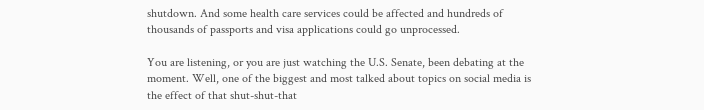shutdown. And some health care services could be affected and hundreds of thousands of passports and visa applications could go unprocessed.

You are listening, or you are just watching the U.S. Senate, been debating at the moment. Well, one of the biggest and most talked about topics on social media is the effect of that shut-shut-that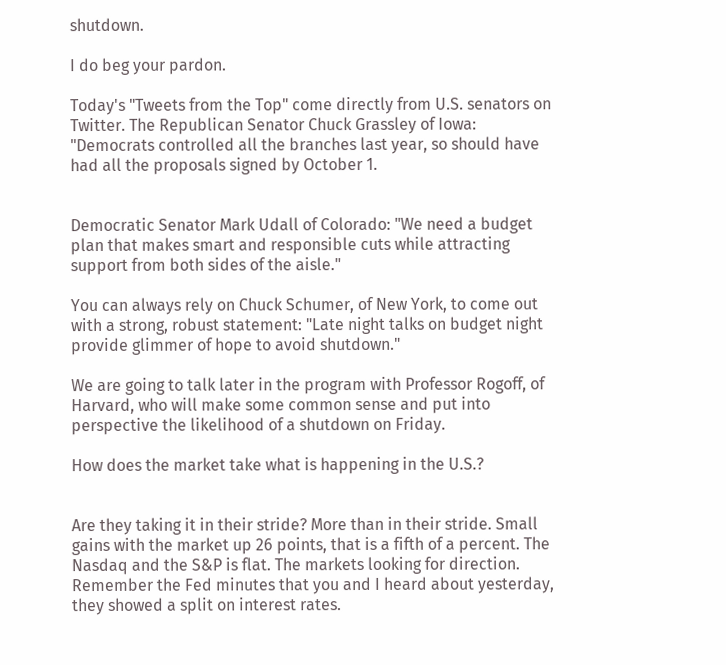shutdown.

I do beg your pardon.

Today's "Tweets from the Top" come directly from U.S. senators on Twitter. The Republican Senator Chuck Grassley of Iowa: "Democrats controlled all the branches last year, so should have had all the proposals signed by October 1.


Democratic Senator Mark Udall of Colorado: "We need a budget plan that makes smart and responsible cuts while attracting support from both sides of the aisle."

You can always rely on Chuck Schumer, of New York, to come out with a strong, robust statement: "Late night talks on budget night provide glimmer of hope to avoid shutdown."

We are going to talk later in the program with Professor Rogoff, of Harvard, who will make some common sense and put into perspective the likelihood of a shutdown on Friday.

How does the market take what is happening in the U.S.?


Are they taking it in their stride? More than in their stride. Small gains with the market up 26 points, that is a fifth of a percent. The Nasdaq and the S&P is flat. The markets looking for direction. Remember the Fed minutes that you and I heard about yesterday, they showed a split on interest rates.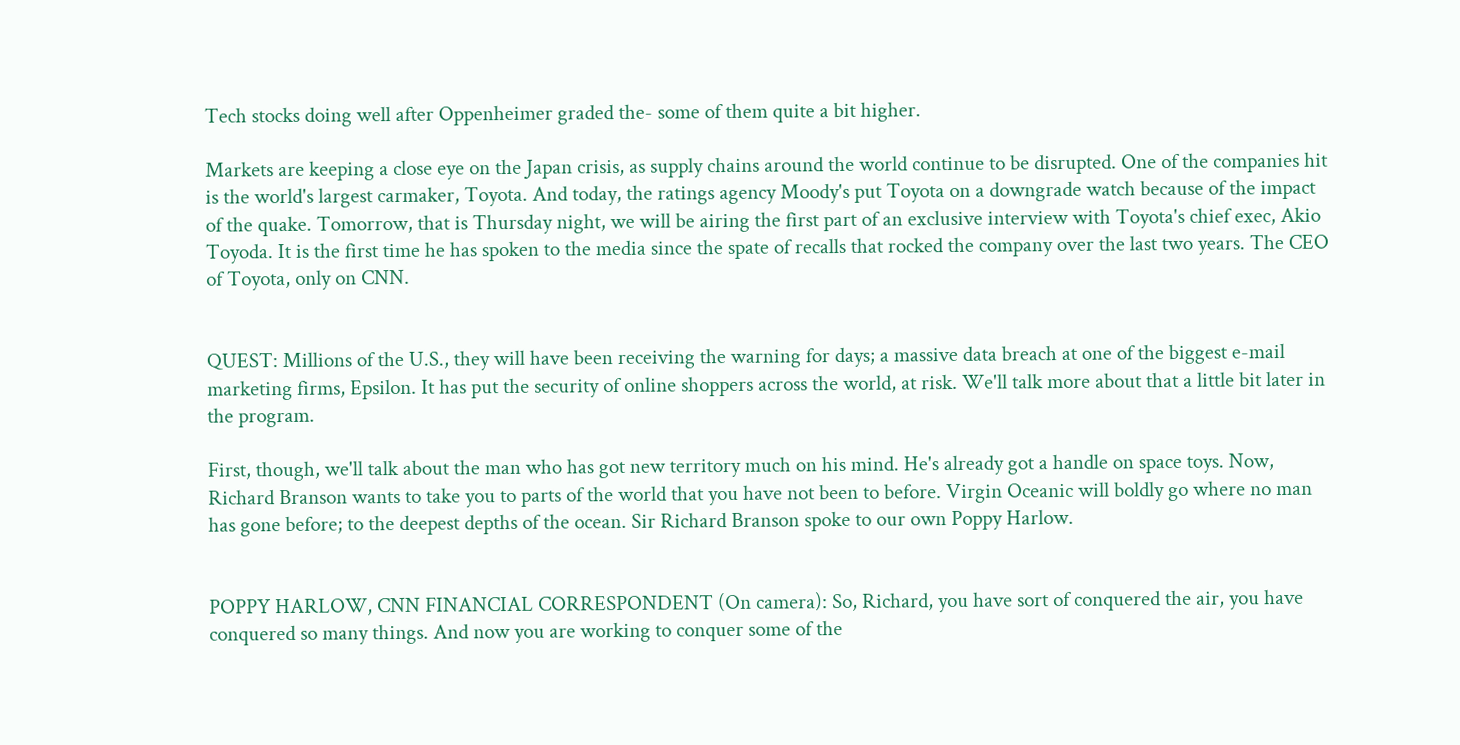Tech stocks doing well after Oppenheimer graded the- some of them quite a bit higher.

Markets are keeping a close eye on the Japan crisis, as supply chains around the world continue to be disrupted. One of the companies hit is the world's largest carmaker, Toyota. And today, the ratings agency Moody's put Toyota on a downgrade watch because of the impact of the quake. Tomorrow, that is Thursday night, we will be airing the first part of an exclusive interview with Toyota's chief exec, Akio Toyoda. It is the first time he has spoken to the media since the spate of recalls that rocked the company over the last two years. The CEO of Toyota, only on CNN.


QUEST: Millions of the U.S., they will have been receiving the warning for days; a massive data breach at one of the biggest e-mail marketing firms, Epsilon. It has put the security of online shoppers across the world, at risk. We'll talk more about that a little bit later in the program.

First, though, we'll talk about the man who has got new territory much on his mind. He's already got a handle on space toys. Now, Richard Branson wants to take you to parts of the world that you have not been to before. Virgin Oceanic will boldly go where no man has gone before; to the deepest depths of the ocean. Sir Richard Branson spoke to our own Poppy Harlow.


POPPY HARLOW, CNN FINANCIAL CORRESPONDENT (On camera): So, Richard, you have sort of conquered the air, you have conquered so many things. And now you are working to conquer some of the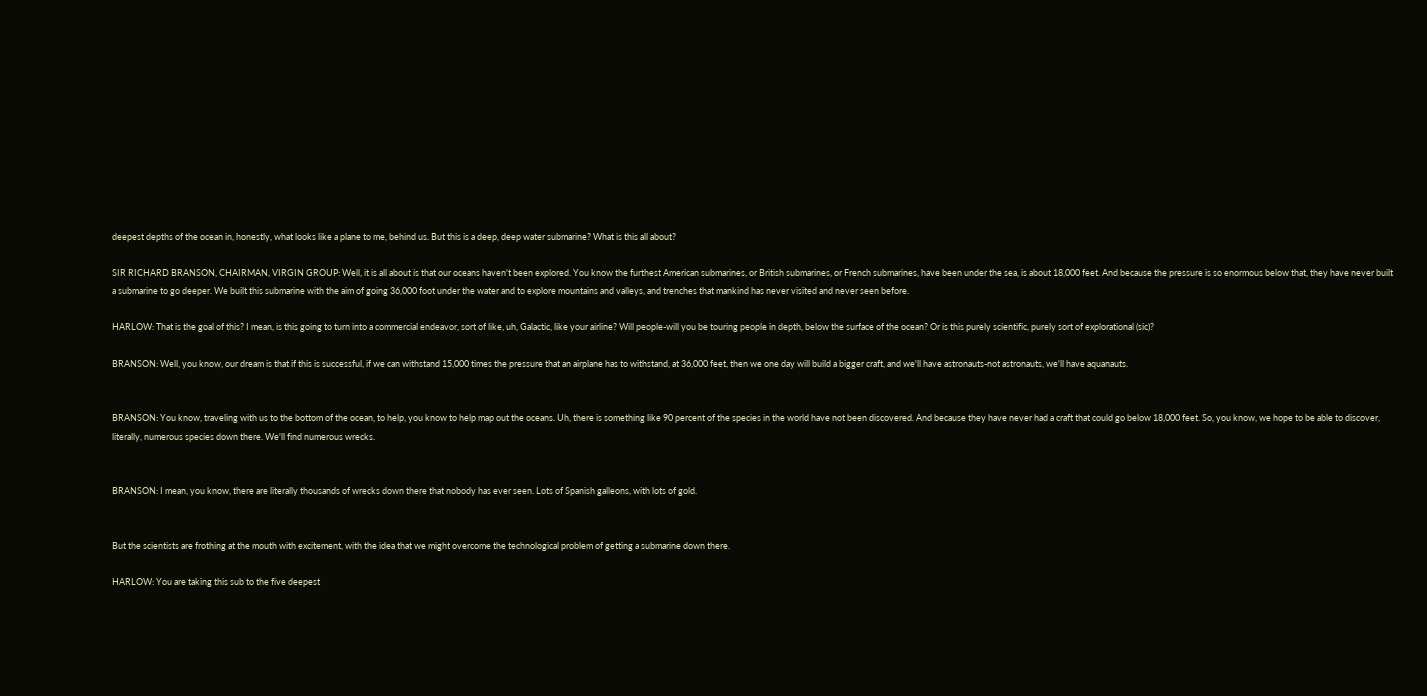deepest depths of the ocean in, honestly, what looks like a plane to me, behind us. But this is a deep, deep water submarine? What is this all about?

SIR RICHARD BRANSON, CHAIRMAN, VIRGIN GROUP: Well, it is all about is that our oceans haven't been explored. You know the furthest American submarines, or British submarines, or French submarines, have been under the sea, is about 18,000 feet. And because the pressure is so enormous below that, they have never built a submarine to go deeper. We built this submarine with the aim of going 36,000 foot under the water and to explore mountains and valleys, and trenches that mankind has never visited and never seen before.

HARLOW: That is the goal of this? I mean, is this going to turn into a commercial endeavor, sort of like, uh, Galactic, like your airline? Will people-will you be touring people in depth, below the surface of the ocean? Or is this purely scientific, purely sort of explorational (sic)?

BRANSON: Well, you know, our dream is that if this is successful, if we can withstand 15,000 times the pressure that an airplane has to withstand, at 36,000 feet, then we one day will build a bigger craft, and we'll have astronauts-not astronauts, we'll have aquanauts.


BRANSON: You know, traveling with us to the bottom of the ocean, to help, you know to help map out the oceans. Uh, there is something like 90 percent of the species in the world have not been discovered. And because they have never had a craft that could go below 18,000 feet. So, you know, we hope to be able to discover, literally, numerous species down there. We'll find numerous wrecks.


BRANSON: I mean, you know, there are literally thousands of wrecks down there that nobody has ever seen. Lots of Spanish galleons, with lots of gold.


But the scientists are frothing at the mouth with excitement, with the idea that we might overcome the technological problem of getting a submarine down there.

HARLOW: You are taking this sub to the five deepest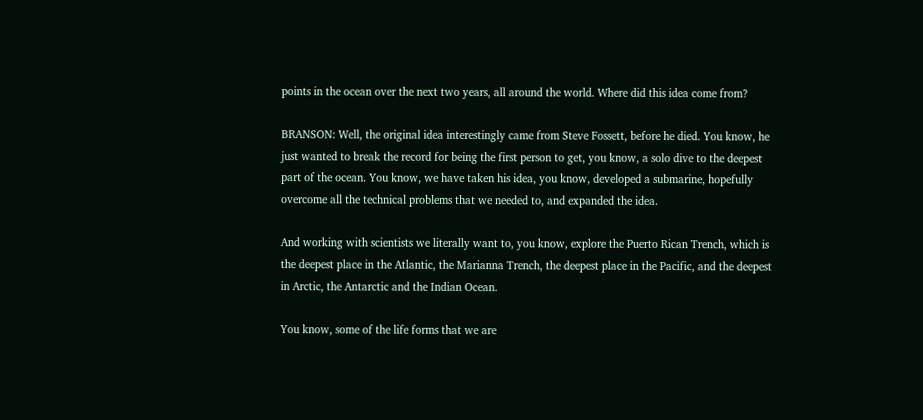points in the ocean over the next two years, all around the world. Where did this idea come from?

BRANSON: Well, the original idea interestingly came from Steve Fossett, before he died. You know, he just wanted to break the record for being the first person to get, you know, a solo dive to the deepest part of the ocean. You know, we have taken his idea, you know, developed a submarine, hopefully overcome all the technical problems that we needed to, and expanded the idea.

And working with scientists we literally want to, you know, explore the Puerto Rican Trench, which is the deepest place in the Atlantic, the Marianna Trench, the deepest place in the Pacific, and the deepest in Arctic, the Antarctic and the Indian Ocean.

You know, some of the life forms that we are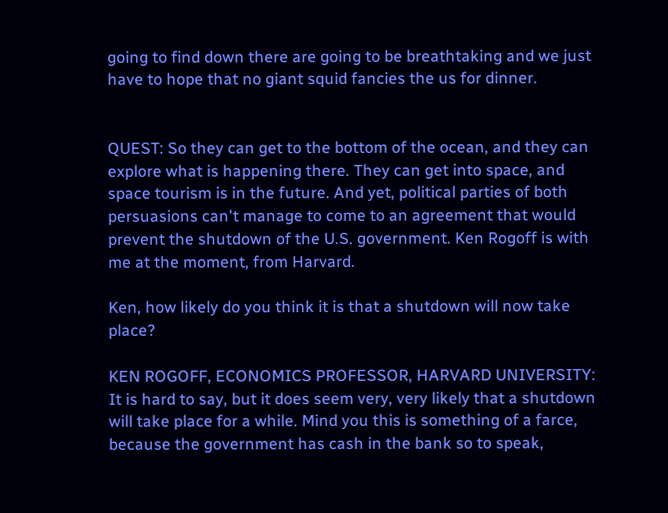going to find down there are going to be breathtaking and we just have to hope that no giant squid fancies the us for dinner.


QUEST: So they can get to the bottom of the ocean, and they can explore what is happening there. They can get into space, and space tourism is in the future. And yet, political parties of both persuasions can't manage to come to an agreement that would prevent the shutdown of the U.S. government. Ken Rogoff is with me at the moment, from Harvard.

Ken, how likely do you think it is that a shutdown will now take place?

KEN ROGOFF, ECONOMICS PROFESSOR, HARVARD UNIVERSITY: It is hard to say, but it does seem very, very likely that a shutdown will take place for a while. Mind you this is something of a farce, because the government has cash in the bank so to speak,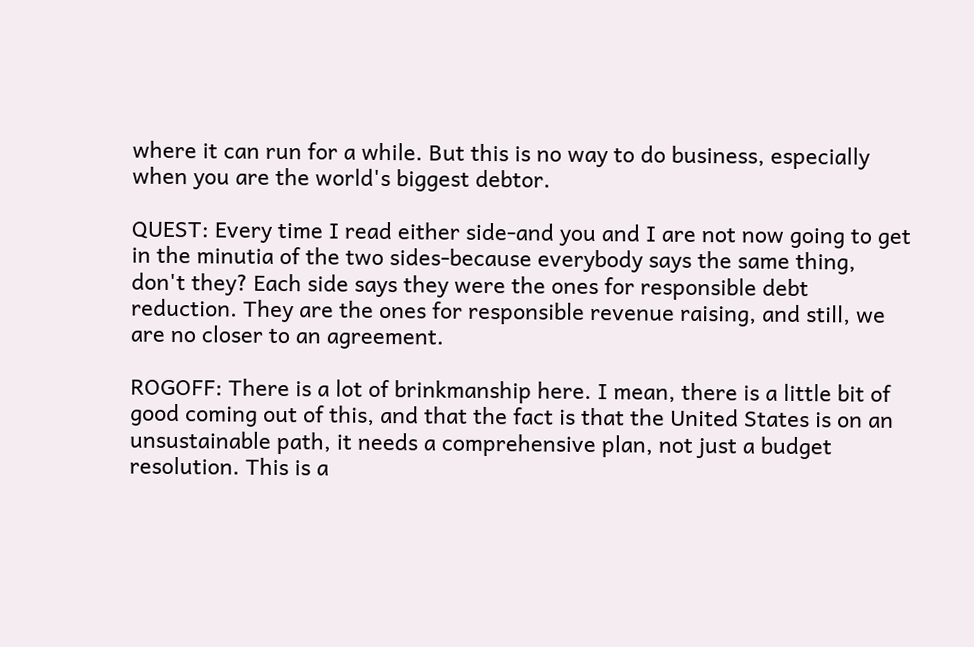where it can run for a while. But this is no way to do business, especially when you are the world's biggest debtor.

QUEST: Every time I read either side-and you and I are not now going to get in the minutia of the two sides-because everybody says the same thing, don't they? Each side says they were the ones for responsible debt reduction. They are the ones for responsible revenue raising, and still, we are no closer to an agreement.

ROGOFF: There is a lot of brinkmanship here. I mean, there is a little bit of good coming out of this, and that the fact is that the United States is on an unsustainable path, it needs a comprehensive plan, not just a budget resolution. This is a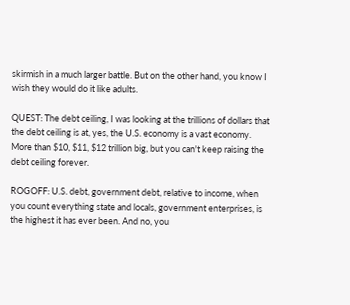skirmish in a much larger battle. But on the other hand, you know I wish they would do it like adults.

QUEST: The debt ceiling, I was looking at the trillions of dollars that the debt ceiling is at, yes, the U.S. economy is a vast economy. More than $10, $11, $12 trillion big, but you can't keep raising the debt ceiling forever.

ROGOFF: U.S. debt, government debt, relative to income, when you count everything state and locals, government enterprises, is the highest it has ever been. And no, you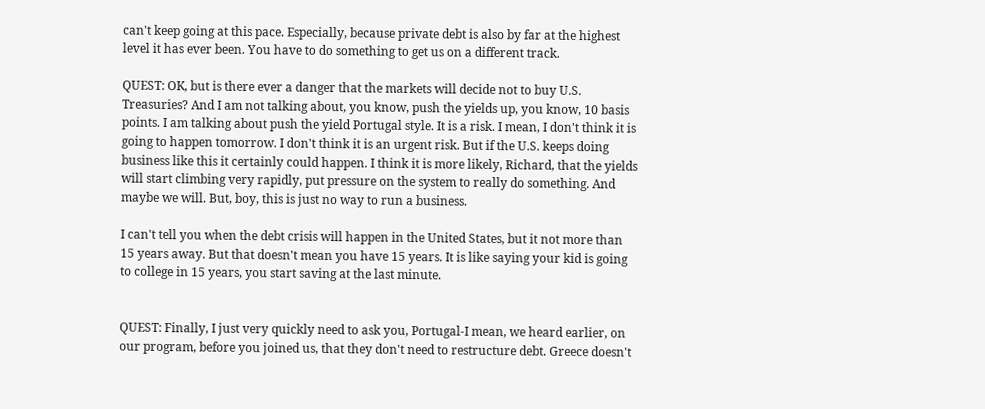can't keep going at this pace. Especially, because private debt is also by far at the highest level it has ever been. You have to do something to get us on a different track.

QUEST: OK, but is there ever a danger that the markets will decide not to buy U.S. Treasuries? And I am not talking about, you know, push the yields up, you know, 10 basis points. I am talking about push the yield Portugal style. It is a risk. I mean, I don't think it is going to happen tomorrow. I don't think it is an urgent risk. But if the U.S. keeps doing business like this it certainly could happen. I think it is more likely, Richard, that the yields will start climbing very rapidly, put pressure on the system to really do something. And maybe we will. But, boy, this is just no way to run a business.

I can't tell you when the debt crisis will happen in the United States, but it not more than 15 years away. But that doesn't mean you have 15 years. It is like saying your kid is going to college in 15 years, you start saving at the last minute.


QUEST: Finally, I just very quickly need to ask you, Portugal-I mean, we heard earlier, on our program, before you joined us, that they don't need to restructure debt. Greece doesn't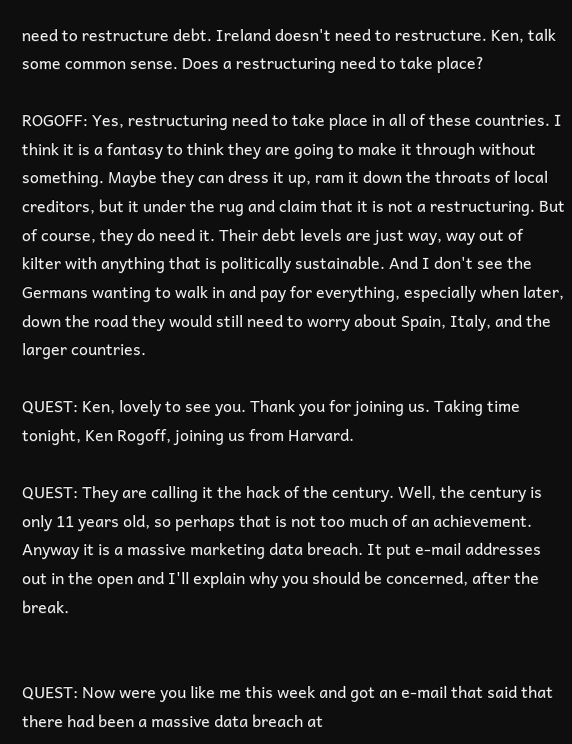need to restructure debt. Ireland doesn't need to restructure. Ken, talk some common sense. Does a restructuring need to take place?

ROGOFF: Yes, restructuring need to take place in all of these countries. I think it is a fantasy to think they are going to make it through without something. Maybe they can dress it up, ram it down the throats of local creditors, but it under the rug and claim that it is not a restructuring. But of course, they do need it. Their debt levels are just way, way out of kilter with anything that is politically sustainable. And I don't see the Germans wanting to walk in and pay for everything, especially when later, down the road they would still need to worry about Spain, Italy, and the larger countries.

QUEST: Ken, lovely to see you. Thank you for joining us. Taking time tonight, Ken Rogoff, joining us from Harvard.

QUEST: They are calling it the hack of the century. Well, the century is only 11 years old, so perhaps that is not too much of an achievement. Anyway it is a massive marketing data breach. It put e-mail addresses out in the open and I'll explain why you should be concerned, after the break.


QUEST: Now were you like me this week and got an e-mail that said that there had been a massive data breach at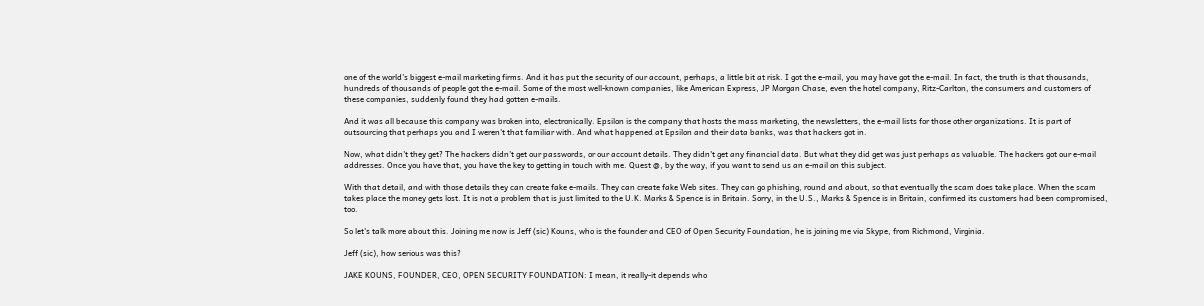one of the world's biggest e-mail marketing firms. And it has put the security of our account, perhaps, a little bit at risk. I got the e-mail, you may have got the e-mail. In fact, the truth is that thousands, hundreds of thousands of people got the e-mail. Some of the most well-known companies, like American Express, JP Morgan Chase, even the hotel company, Ritz-Carlton, the consumers and customers of these companies, suddenly found they had gotten e-mails.

And it was all because this company was broken into, electronically. Epsilon is the company that hosts the mass marketing, the newsletters, the e-mail lists for those other organizations. It is part of outsourcing that perhaps you and I weren't that familiar with. And what happened at Epsilon and their data banks, was that hackers got in.

Now, what didn't they get? The hackers didn't get our passwords, or our account details. They didn't get any financial data. But what they did get was just perhaps as valuable. The hackers got our e-mail addresses. Once you have that, you have the key to getting in touch with me. Quest @, by the way, if you want to send us an e-mail on this subject.

With that detail, and with those details they can create fake e-mails. They can create fake Web sites. They can go phishing, round and about, so that eventually the scam does take place. When the scam takes place the money gets lost. It is not a problem that is just limited to the U.K. Marks & Spence is in Britain. Sorry, in the U.S., Marks & Spence is in Britain, confirmed its customers had been compromised, too.

So let's talk more about this. Joining me now is Jeff (sic) Kouns, who is the founder and CEO of Open Security Foundation, he is joining me via Skype, from Richmond, Virginia.

Jeff (sic), how serious was this?

JAKE KOUNS, FOUNDER, CEO, OPEN SECURITY FOUNDATION: I mean, it really-it depends who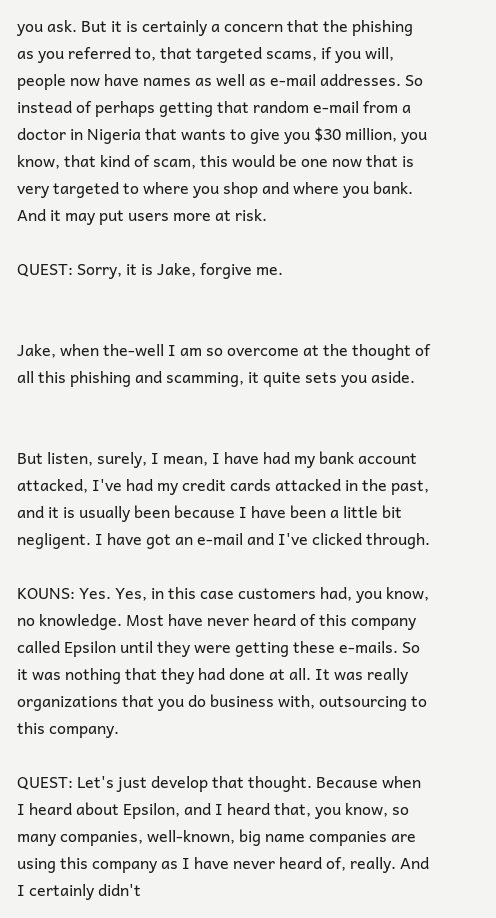you ask. But it is certainly a concern that the phishing as you referred to, that targeted scams, if you will, people now have names as well as e-mail addresses. So instead of perhaps getting that random e-mail from a doctor in Nigeria that wants to give you $30 million, you know, that kind of scam, this would be one now that is very targeted to where you shop and where you bank. And it may put users more at risk.

QUEST: Sorry, it is Jake, forgive me.


Jake, when the-well I am so overcome at the thought of all this phishing and scamming, it quite sets you aside.


But listen, surely, I mean, I have had my bank account attacked, I've had my credit cards attacked in the past, and it is usually been because I have been a little bit negligent. I have got an e-mail and I've clicked through.

KOUNS: Yes. Yes, in this case customers had, you know, no knowledge. Most have never heard of this company called Epsilon until they were getting these e-mails. So it was nothing that they had done at all. It was really organizations that you do business with, outsourcing to this company.

QUEST: Let's just develop that thought. Because when I heard about Epsilon, and I heard that, you know, so many companies, well-known, big name companies are using this company as I have never heard of, really. And I certainly didn't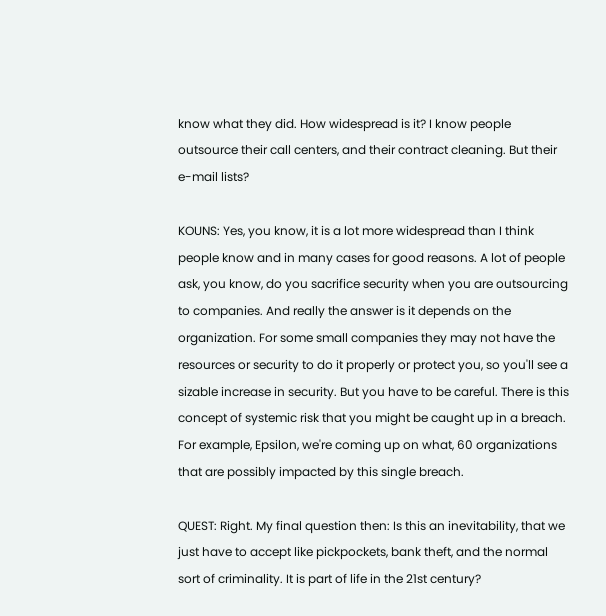know what they did. How widespread is it? I know people outsource their call centers, and their contract cleaning. But their e-mail lists?

KOUNS: Yes, you know, it is a lot more widespread than I think people know and in many cases for good reasons. A lot of people ask, you know, do you sacrifice security when you are outsourcing to companies. And really the answer is it depends on the organization. For some small companies they may not have the resources or security to do it properly or protect you, so you'll see a sizable increase in security. But you have to be careful. There is this concept of systemic risk that you might be caught up in a breach. For example, Epsilon, we're coming up on what, 60 organizations that are possibly impacted by this single breach.

QUEST: Right. My final question then: Is this an inevitability, that we just have to accept like pickpockets, bank theft, and the normal sort of criminality. It is part of life in the 21st century?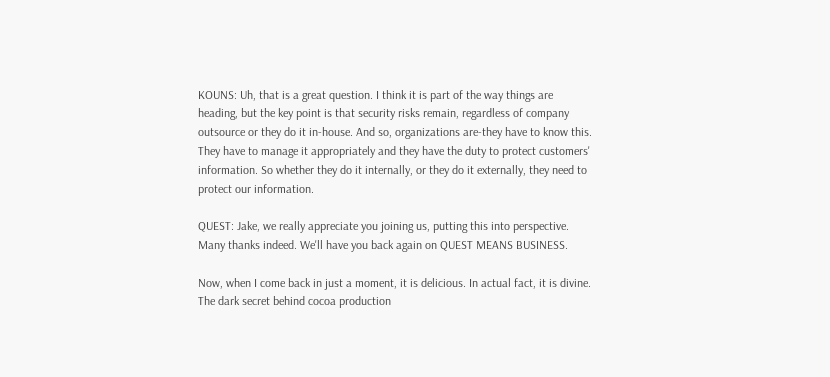KOUNS: Uh, that is a great question. I think it is part of the way things are heading, but the key point is that security risks remain, regardless of company outsource or they do it in-house. And so, organizations are-they have to know this. They have to manage it appropriately and they have the duty to protect customers' information. So whether they do it internally, or they do it externally, they need to protect our information.

QUEST: Jake, we really appreciate you joining us, putting this into perspective. Many thanks indeed. We'll have you back again on QUEST MEANS BUSINESS.

Now, when I come back in just a moment, it is delicious. In actual fact, it is divine. The dark secret behind cocoa production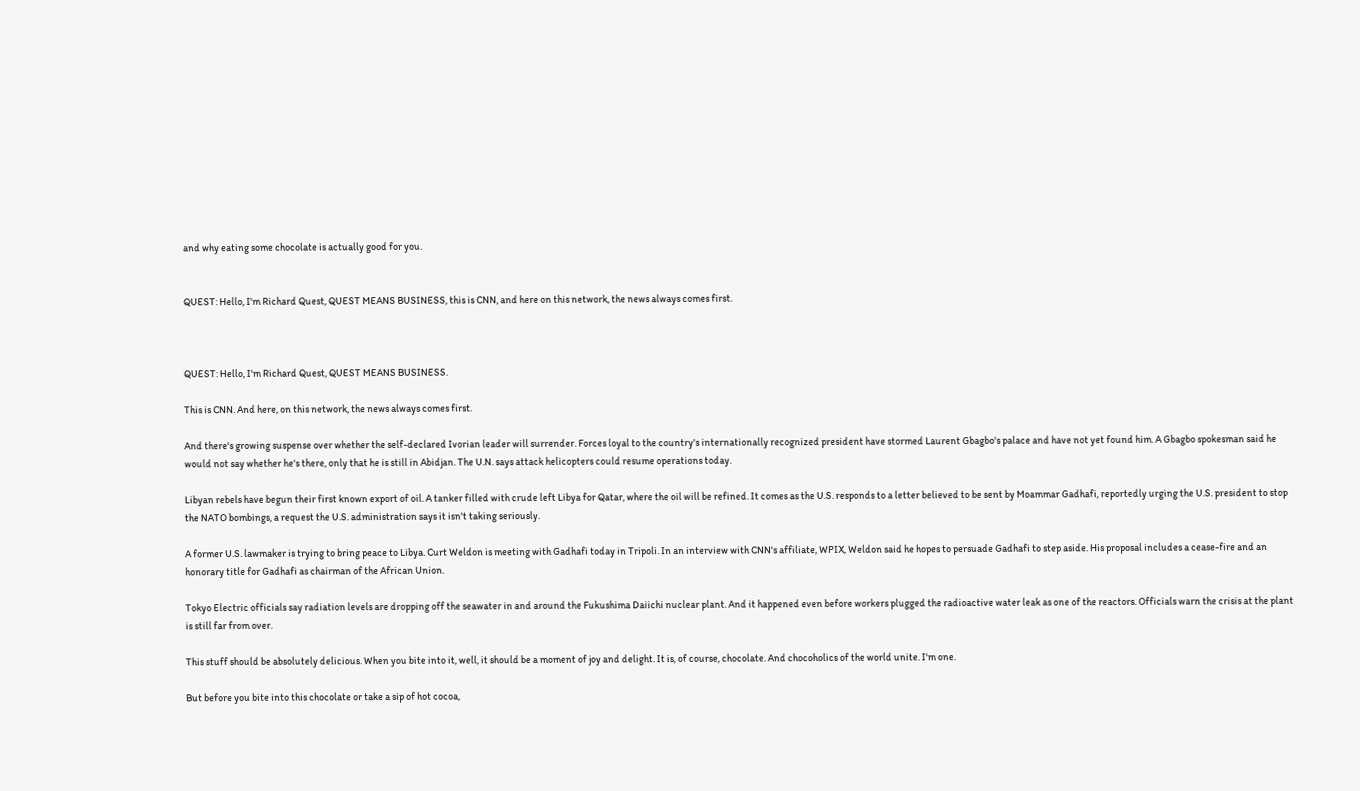and why eating some chocolate is actually good for you.


QUEST: Hello, I'm Richard Quest, QUEST MEANS BUSINESS, this is CNN, and here on this network, the news always comes first.



QUEST: Hello, I'm Richard Quest, QUEST MEANS BUSINESS.

This is CNN. And here, on this network, the news always comes first.

And there's growing suspense over whether the self-declared Ivorian leader will surrender. Forces loyal to the country's internationally recognized president have stormed Laurent Gbagbo's palace and have not yet found him. A Gbagbo spokesman said he would not say whether he's there, only that he is still in Abidjan. The U.N. says attack helicopters could resume operations today.

Libyan rebels have begun their first known export of oil. A tanker filled with crude left Libya for Qatar, where the oil will be refined. It comes as the U.S. responds to a letter believed to be sent by Moammar Gadhafi, reportedly urging the U.S. president to stop the NATO bombings, a request the U.S. administration says it isn't taking seriously.

A former U.S. lawmaker is trying to bring peace to Libya. Curt Weldon is meeting with Gadhafi today in Tripoli. In an interview with CNN's affiliate, WPIX, Weldon said he hopes to persuade Gadhafi to step aside. His proposal includes a cease-fire and an honorary title for Gadhafi as chairman of the African Union.

Tokyo Electric officials say radiation levels are dropping off the seawater in and around the Fukushima Daiichi nuclear plant. And it happened even before workers plugged the radioactive water leak as one of the reactors. Officials warn the crisis at the plant is still far from over.

This stuff should be absolutely delicious. When you bite into it, well, it should be a moment of joy and delight. It is, of course, chocolate. And chocoholics of the world unite. I'm one.

But before you bite into this chocolate or take a sip of hot cocoa,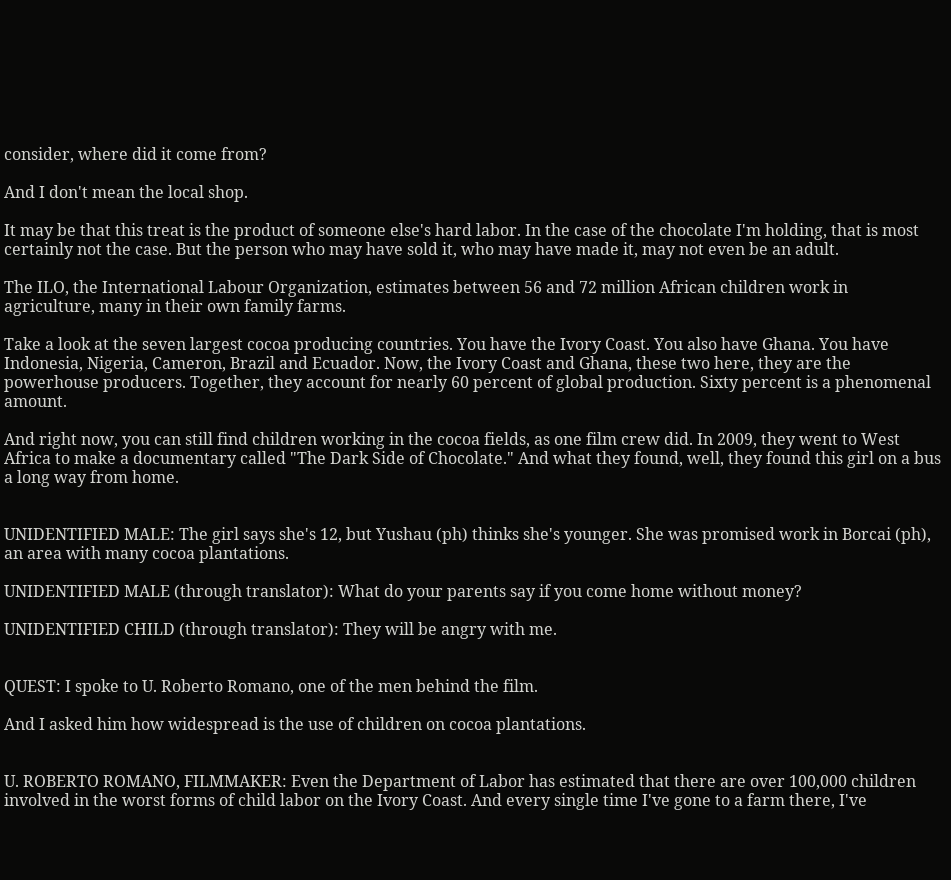consider, where did it come from?

And I don't mean the local shop.

It may be that this treat is the product of someone else's hard labor. In the case of the chocolate I'm holding, that is most certainly not the case. But the person who may have sold it, who may have made it, may not even be an adult.

The ILO, the International Labour Organization, estimates between 56 and 72 million African children work in agriculture, many in their own family farms.

Take a look at the seven largest cocoa producing countries. You have the Ivory Coast. You also have Ghana. You have Indonesia, Nigeria, Cameron, Brazil and Ecuador. Now, the Ivory Coast and Ghana, these two here, they are the powerhouse producers. Together, they account for nearly 60 percent of global production. Sixty percent is a phenomenal amount.

And right now, you can still find children working in the cocoa fields, as one film crew did. In 2009, they went to West Africa to make a documentary called "The Dark Side of Chocolate." And what they found, well, they found this girl on a bus a long way from home.


UNIDENTIFIED MALE: The girl says she's 12, but Yushau (ph) thinks she's younger. She was promised work in Borcai (ph), an area with many cocoa plantations.

UNIDENTIFIED MALE (through translator): What do your parents say if you come home without money?

UNIDENTIFIED CHILD (through translator): They will be angry with me.


QUEST: I spoke to U. Roberto Romano, one of the men behind the film.

And I asked him how widespread is the use of children on cocoa plantations.


U. ROBERTO ROMANO, FILMMAKER: Even the Department of Labor has estimated that there are over 100,000 children involved in the worst forms of child labor on the Ivory Coast. And every single time I've gone to a farm there, I've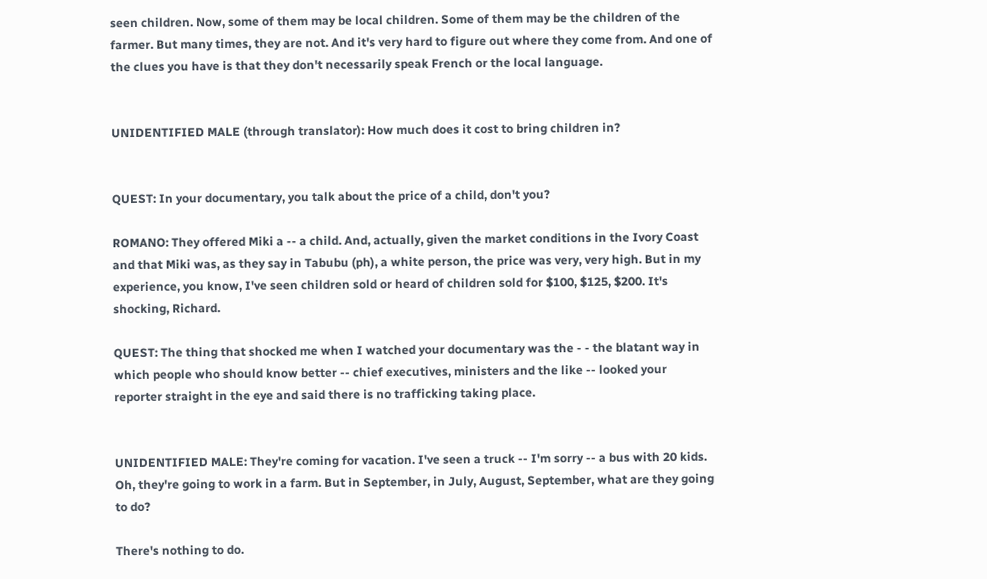seen children. Now, some of them may be local children. Some of them may be the children of the farmer. But many times, they are not. And it's very hard to figure out where they come from. And one of the clues you have is that they don't necessarily speak French or the local language.


UNIDENTIFIED MALE (through translator): How much does it cost to bring children in?


QUEST: In your documentary, you talk about the price of a child, don't you?

ROMANO: They offered Miki a -- a child. And, actually, given the market conditions in the Ivory Coast and that Miki was, as they say in Tabubu (ph), a white person, the price was very, very high. But in my experience, you know, I've seen children sold or heard of children sold for $100, $125, $200. It's shocking, Richard.

QUEST: The thing that shocked me when I watched your documentary was the - - the blatant way in which people who should know better -- chief executives, ministers and the like -- looked your reporter straight in the eye and said there is no trafficking taking place.


UNIDENTIFIED MALE: They're coming for vacation. I've seen a truck -- I'm sorry -- a bus with 20 kids. Oh, they're going to work in a farm. But in September, in July, August, September, what are they going to do?

There's nothing to do.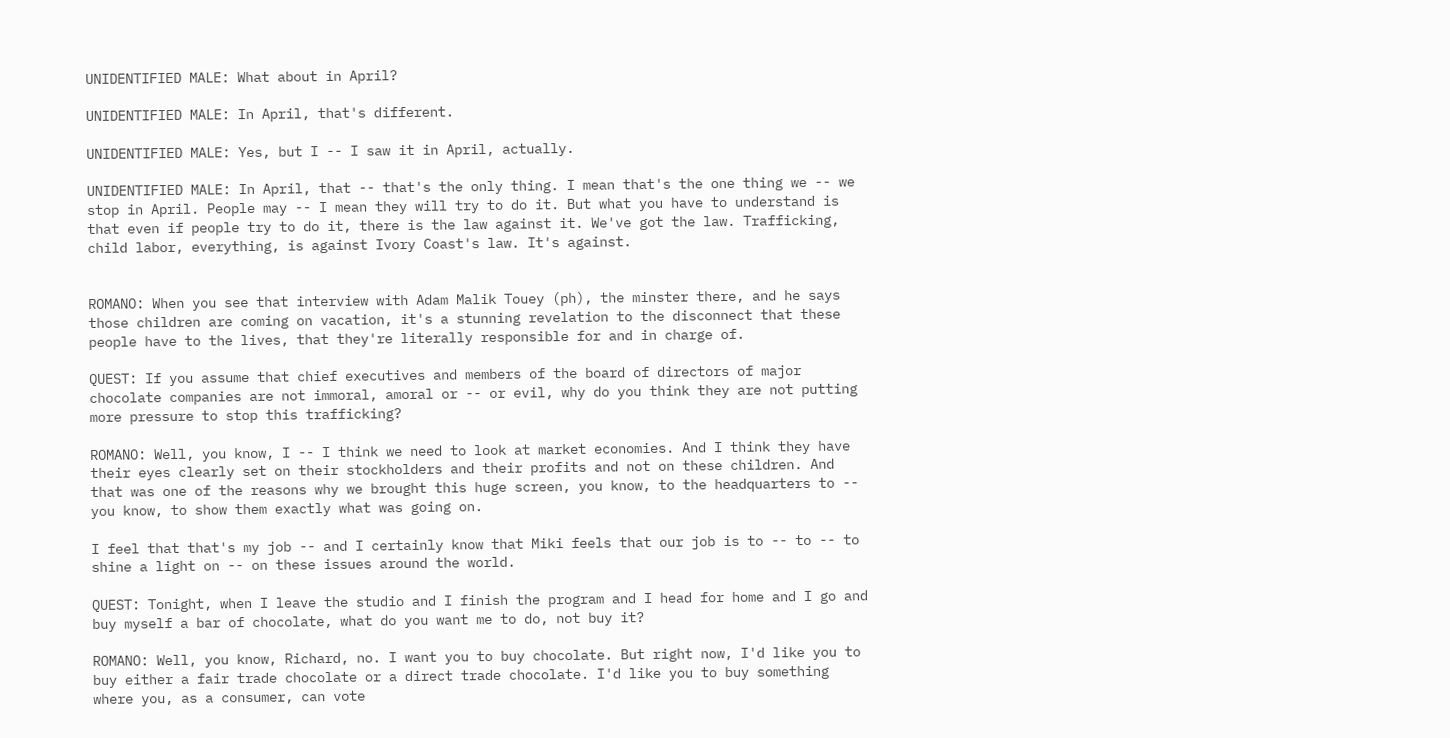UNIDENTIFIED MALE: What about in April?

UNIDENTIFIED MALE: In April, that's different.

UNIDENTIFIED MALE: Yes, but I -- I saw it in April, actually.

UNIDENTIFIED MALE: In April, that -- that's the only thing. I mean that's the one thing we -- we stop in April. People may -- I mean they will try to do it. But what you have to understand is that even if people try to do it, there is the law against it. We've got the law. Trafficking, child labor, everything, is against Ivory Coast's law. It's against.


ROMANO: When you see that interview with Adam Malik Touey (ph), the minster there, and he says those children are coming on vacation, it's a stunning revelation to the disconnect that these people have to the lives, that they're literally responsible for and in charge of.

QUEST: If you assume that chief executives and members of the board of directors of major chocolate companies are not immoral, amoral or -- or evil, why do you think they are not putting more pressure to stop this trafficking?

ROMANO: Well, you know, I -- I think we need to look at market economies. And I think they have their eyes clearly set on their stockholders and their profits and not on these children. And that was one of the reasons why we brought this huge screen, you know, to the headquarters to -- you know, to show them exactly what was going on.

I feel that that's my job -- and I certainly know that Miki feels that our job is to -- to -- to shine a light on -- on these issues around the world.

QUEST: Tonight, when I leave the studio and I finish the program and I head for home and I go and buy myself a bar of chocolate, what do you want me to do, not buy it?

ROMANO: Well, you know, Richard, no. I want you to buy chocolate. But right now, I'd like you to buy either a fair trade chocolate or a direct trade chocolate. I'd like you to buy something where you, as a consumer, can vote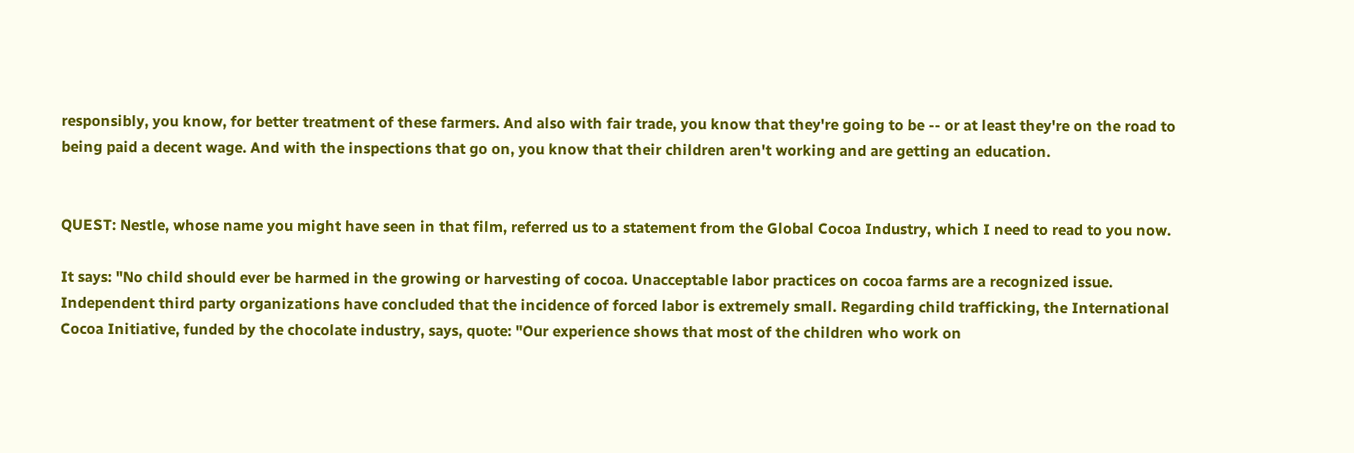responsibly, you know, for better treatment of these farmers. And also with fair trade, you know that they're going to be -- or at least they're on the road to being paid a decent wage. And with the inspections that go on, you know that their children aren't working and are getting an education.


QUEST: Nestle, whose name you might have seen in that film, referred us to a statement from the Global Cocoa Industry, which I need to read to you now.

It says: "No child should ever be harmed in the growing or harvesting of cocoa. Unacceptable labor practices on cocoa farms are a recognized issue. Independent third party organizations have concluded that the incidence of forced labor is extremely small. Regarding child trafficking, the International Cocoa Initiative, funded by the chocolate industry, says, quote: "Our experience shows that most of the children who work on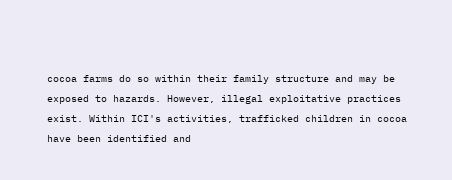cocoa farms do so within their family structure and may be exposed to hazards. However, illegal exploitative practices exist. Within ICI's activities, trafficked children in cocoa have been identified and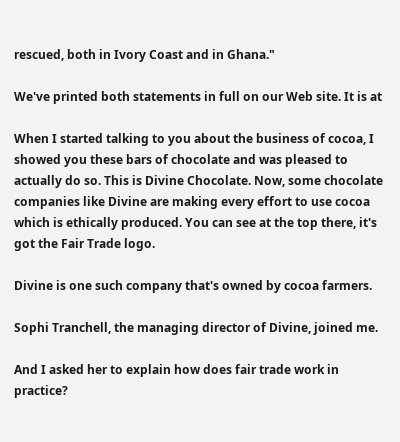rescued, both in Ivory Coast and in Ghana."

We've printed both statements in full on our Web site. It is at

When I started talking to you about the business of cocoa, I showed you these bars of chocolate and was pleased to actually do so. This is Divine Chocolate. Now, some chocolate companies like Divine are making every effort to use cocoa which is ethically produced. You can see at the top there, it's got the Fair Trade logo.

Divine is one such company that's owned by cocoa farmers.

Sophi Tranchell, the managing director of Divine, joined me.

And I asked her to explain how does fair trade work in practice?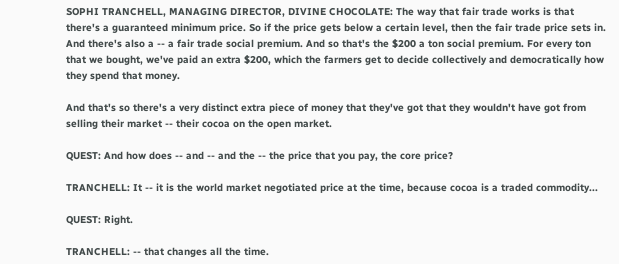SOPHI TRANCHELL, MANAGING DIRECTOR, DIVINE CHOCOLATE: The way that fair trade works is that there's a guaranteed minimum price. So if the price gets below a certain level, then the fair trade price sets in. And there's also a -- a fair trade social premium. And so that's the $200 a ton social premium. For every ton that we bought, we've paid an extra $200, which the farmers get to decide collectively and democratically how they spend that money.

And that's so there's a very distinct extra piece of money that they've got that they wouldn't have got from selling their market -- their cocoa on the open market.

QUEST: And how does -- and -- and the -- the price that you pay, the core price?

TRANCHELL: It -- it is the world market negotiated price at the time, because cocoa is a traded commodity...

QUEST: Right.

TRANCHELL: -- that changes all the time.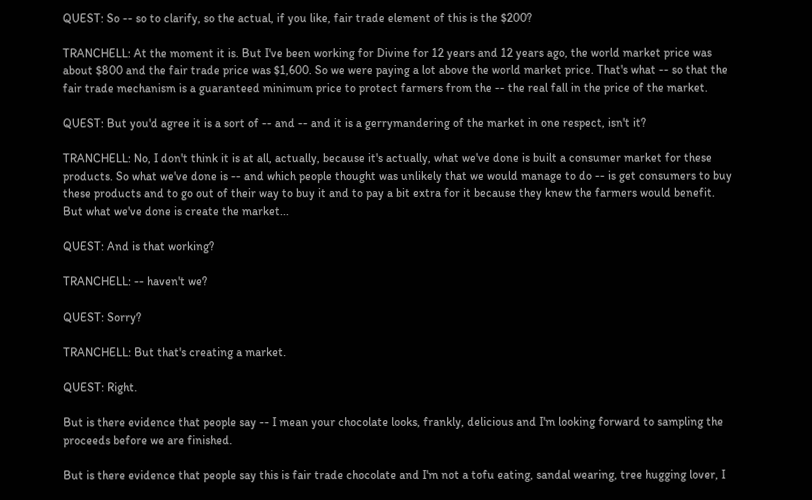QUEST: So -- so to clarify, so the actual, if you like, fair trade element of this is the $200?

TRANCHELL: At the moment it is. But I've been working for Divine for 12 years and 12 years ago, the world market price was about $800 and the fair trade price was $1,600. So we were paying a lot above the world market price. That's what -- so that the fair trade mechanism is a guaranteed minimum price to protect farmers from the -- the real fall in the price of the market.

QUEST: But you'd agree it is a sort of -- and -- and it is a gerrymandering of the market in one respect, isn't it?

TRANCHELL: No, I don't think it is at all, actually, because it's actually, what we've done is built a consumer market for these products. So what we've done is -- and which people thought was unlikely that we would manage to do -- is get consumers to buy these products and to go out of their way to buy it and to pay a bit extra for it because they knew the farmers would benefit. But what we've done is create the market...

QUEST: And is that working?

TRANCHELL: -- haven't we?

QUEST: Sorry?

TRANCHELL: But that's creating a market.

QUEST: Right.

But is there evidence that people say -- I mean your chocolate looks, frankly, delicious and I'm looking forward to sampling the proceeds before we are finished.

But is there evidence that people say this is fair trade chocolate and I'm not a tofu eating, sandal wearing, tree hugging lover, I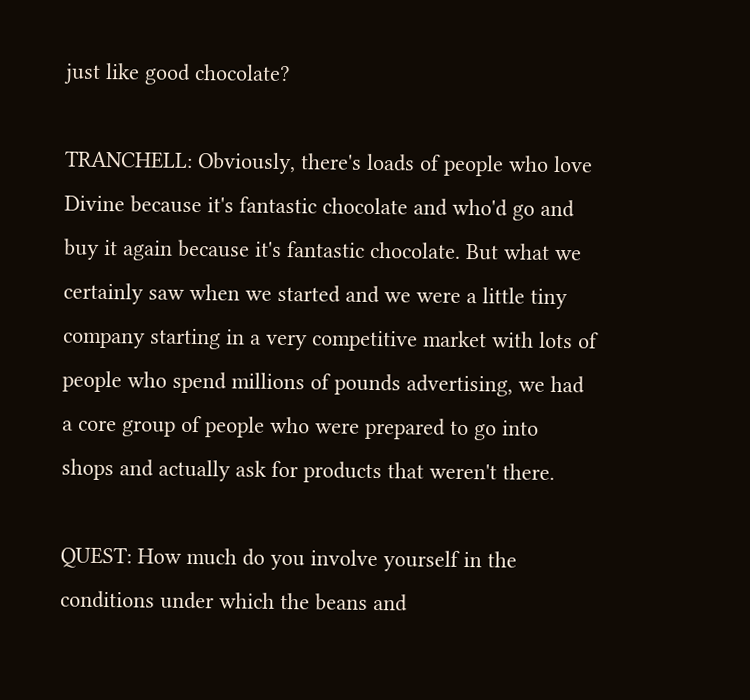just like good chocolate?

TRANCHELL: Obviously, there's loads of people who love Divine because it's fantastic chocolate and who'd go and buy it again because it's fantastic chocolate. But what we certainly saw when we started and we were a little tiny company starting in a very competitive market with lots of people who spend millions of pounds advertising, we had a core group of people who were prepared to go into shops and actually ask for products that weren't there.

QUEST: How much do you involve yourself in the conditions under which the beans and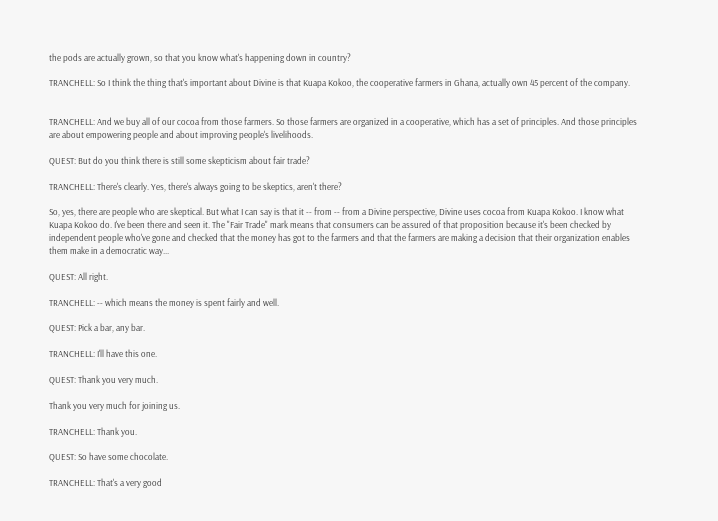the pods are actually grown, so that you know what's happening down in country?

TRANCHELL: So I think the thing that's important about Divine is that Kuapa Kokoo, the cooperative farmers in Ghana, actually own 45 percent of the company.


TRANCHELL: And we buy all of our cocoa from those farmers. So those farmers are organized in a cooperative, which has a set of principles. And those principles are about empowering people and about improving people's livelihoods.

QUEST: But do you think there is still some skepticism about fair trade?

TRANCHELL: There's clearly. Yes, there's always going to be skeptics, aren't there?

So, yes, there are people who are skeptical. But what I can say is that it -- from -- from a Divine perspective, Divine uses cocoa from Kuapa Kokoo. I know what Kuapa Kokoo do. I've been there and seen it. The "Fair Trade" mark means that consumers can be assured of that proposition because it's been checked by independent people who've gone and checked that the money has got to the farmers and that the farmers are making a decision that their organization enables them make in a democratic way...

QUEST: All right.

TRANCHELL: -- which means the money is spent fairly and well.

QUEST: Pick a bar, any bar.

TRANCHELL: I'll have this one.

QUEST: Thank you very much.

Thank you very much for joining us.

TRANCHELL: Thank you.

QUEST: So have some chocolate.

TRANCHELL: That's a very good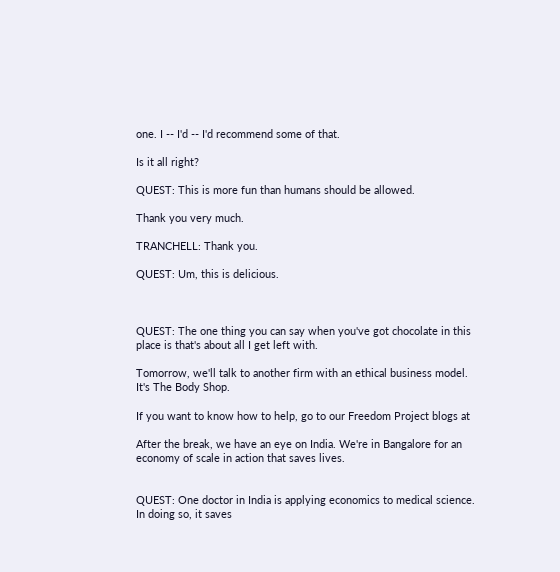one. I -- I'd -- I'd recommend some of that.

Is it all right?

QUEST: This is more fun than humans should be allowed.

Thank you very much.

TRANCHELL: Thank you.

QUEST: Um, this is delicious.



QUEST: The one thing you can say when you've got chocolate in this place is that's about all I get left with.

Tomorrow, we'll talk to another firm with an ethical business model. It's The Body Shop.

If you want to know how to help, go to our Freedom Project blogs at

After the break, we have an eye on India. We're in Bangalore for an economy of scale in action that saves lives.


QUEST: One doctor in India is applying economics to medical science. In doing so, it saves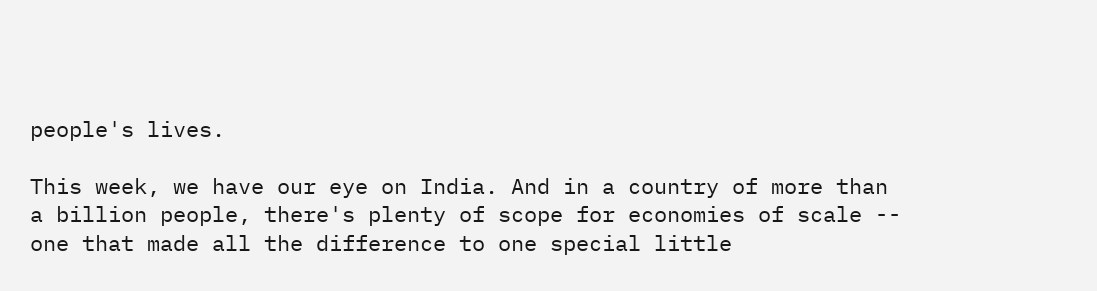people's lives.

This week, we have our eye on India. And in a country of more than a billion people, there's plenty of scope for economies of scale -- one that made all the difference to one special little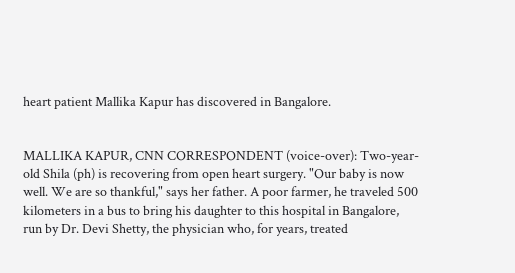heart patient Mallika Kapur has discovered in Bangalore.


MALLIKA KAPUR, CNN CORRESPONDENT (voice-over): Two-year-old Shila (ph) is recovering from open heart surgery. "Our baby is now well. We are so thankful," says her father. A poor farmer, he traveled 500 kilometers in a bus to bring his daughter to this hospital in Bangalore, run by Dr. Devi Shetty, the physician who, for years, treated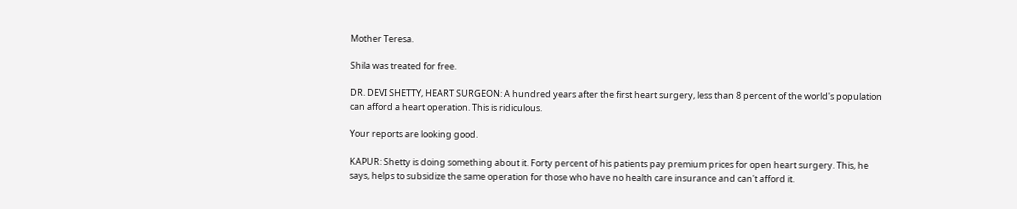Mother Teresa.

Shila was treated for free.

DR. DEVI SHETTY, HEART SURGEON: A hundred years after the first heart surgery, less than 8 percent of the world's population can afford a heart operation. This is ridiculous.

Your reports are looking good.

KAPUR: Shetty is doing something about it. Forty percent of his patients pay premium prices for open heart surgery. This, he says, helps to subsidize the same operation for those who have no health care insurance and can't afford it.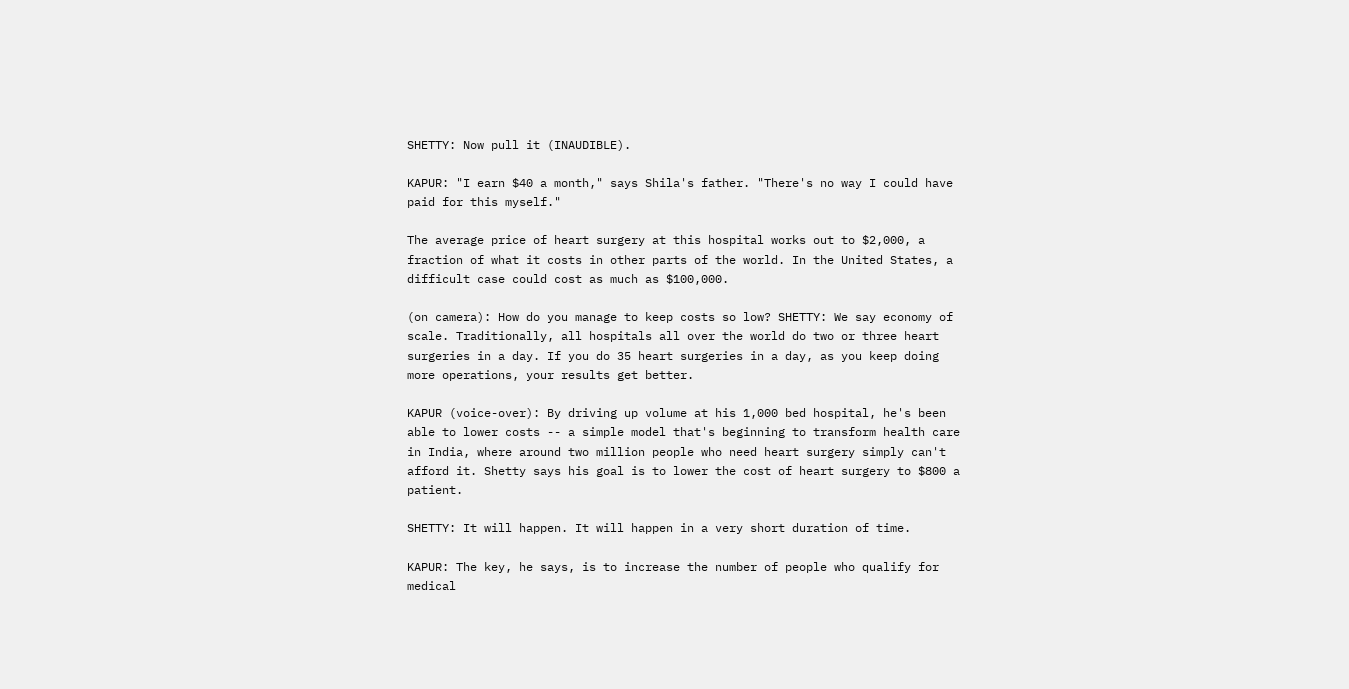SHETTY: Now pull it (INAUDIBLE).

KAPUR: "I earn $40 a month," says Shila's father. "There's no way I could have paid for this myself."

The average price of heart surgery at this hospital works out to $2,000, a fraction of what it costs in other parts of the world. In the United States, a difficult case could cost as much as $100,000.

(on camera): How do you manage to keep costs so low? SHETTY: We say economy of scale. Traditionally, all hospitals all over the world do two or three heart surgeries in a day. If you do 35 heart surgeries in a day, as you keep doing more operations, your results get better.

KAPUR (voice-over): By driving up volume at his 1,000 bed hospital, he's been able to lower costs -- a simple model that's beginning to transform health care in India, where around two million people who need heart surgery simply can't afford it. Shetty says his goal is to lower the cost of heart surgery to $800 a patient.

SHETTY: It will happen. It will happen in a very short duration of time.

KAPUR: The key, he says, is to increase the number of people who qualify for medical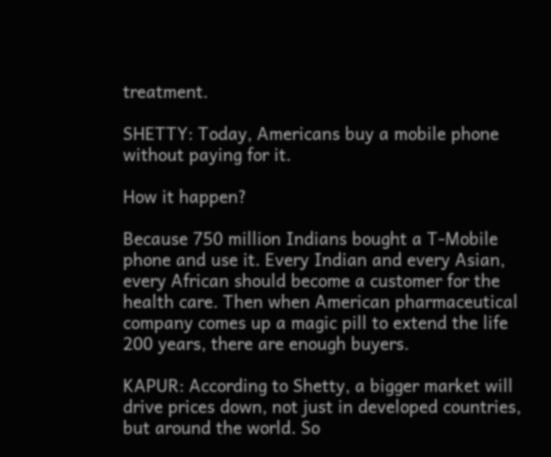treatment.

SHETTY: Today, Americans buy a mobile phone without paying for it.

How it happen?

Because 750 million Indians bought a T-Mobile phone and use it. Every Indian and every Asian, every African should become a customer for the health care. Then when American pharmaceutical company comes up a magic pill to extend the life 200 years, there are enough buyers.

KAPUR: According to Shetty, a bigger market will drive prices down, not just in developed countries, but around the world. So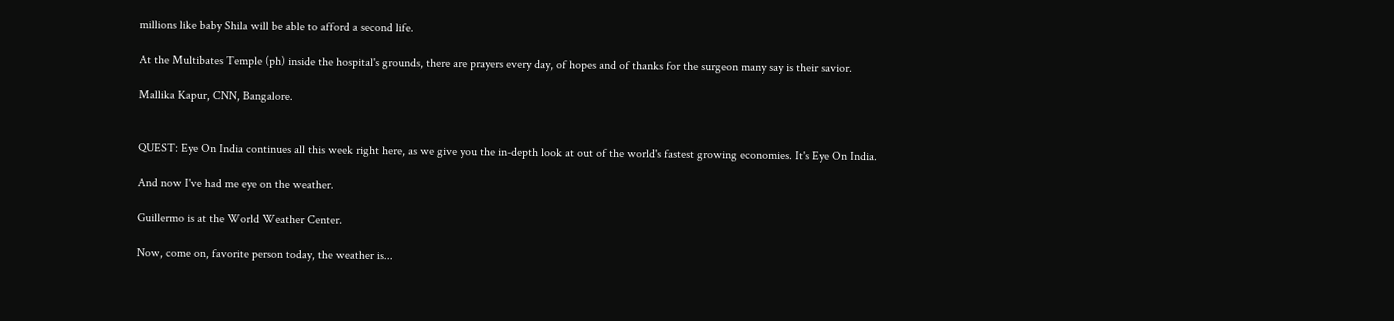millions like baby Shila will be able to afford a second life.

At the Multibates Temple (ph) inside the hospital's grounds, there are prayers every day, of hopes and of thanks for the surgeon many say is their savior.

Mallika Kapur, CNN, Bangalore.


QUEST: Eye On India continues all this week right here, as we give you the in-depth look at out of the world's fastest growing economies. It's Eye On India.

And now I've had me eye on the weather.

Guillermo is at the World Weather Center.

Now, come on, favorite person today, the weather is...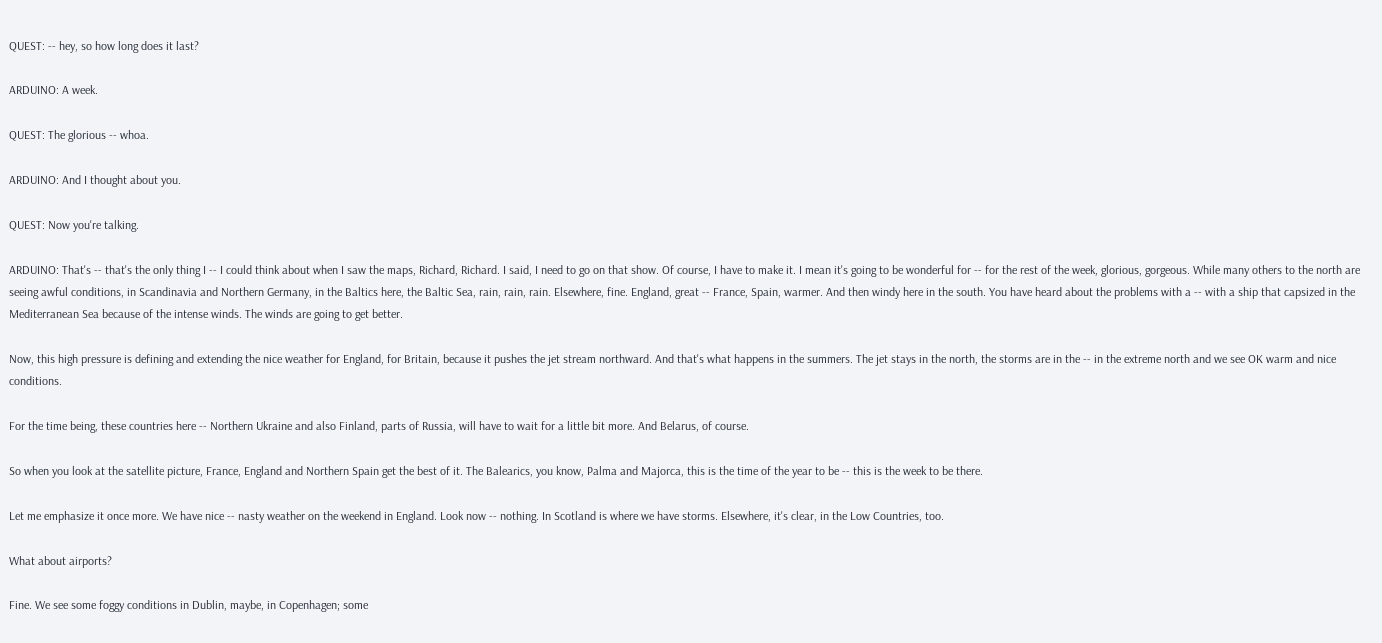QUEST: -- hey, so how long does it last?

ARDUINO: A week.

QUEST: The glorious -- whoa.

ARDUINO: And I thought about you.

QUEST: Now you're talking.

ARDUINO: That's -- that's the only thing I -- I could think about when I saw the maps, Richard, Richard. I said, I need to go on that show. Of course, I have to make it. I mean it's going to be wonderful for -- for the rest of the week, glorious, gorgeous. While many others to the north are seeing awful conditions, in Scandinavia and Northern Germany, in the Baltics here, the Baltic Sea, rain, rain, rain. Elsewhere, fine. England, great -- France, Spain, warmer. And then windy here in the south. You have heard about the problems with a -- with a ship that capsized in the Mediterranean Sea because of the intense winds. The winds are going to get better.

Now, this high pressure is defining and extending the nice weather for England, for Britain, because it pushes the jet stream northward. And that's what happens in the summers. The jet stays in the north, the storms are in the -- in the extreme north and we see OK warm and nice conditions.

For the time being, these countries here -- Northern Ukraine and also Finland, parts of Russia, will have to wait for a little bit more. And Belarus, of course.

So when you look at the satellite picture, France, England and Northern Spain get the best of it. The Balearics, you know, Palma and Majorca, this is the time of the year to be -- this is the week to be there.

Let me emphasize it once more. We have nice -- nasty weather on the weekend in England. Look now -- nothing. In Scotland is where we have storms. Elsewhere, it's clear, in the Low Countries, too.

What about airports?

Fine. We see some foggy conditions in Dublin, maybe, in Copenhagen; some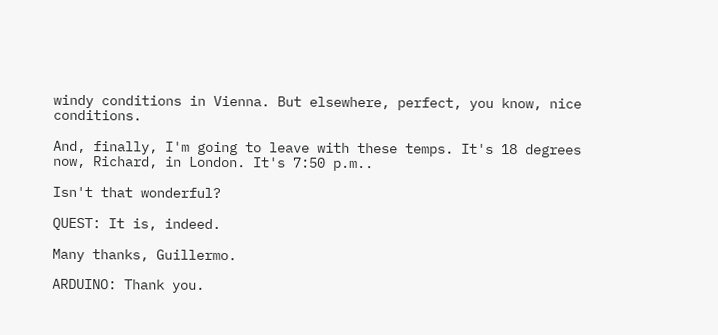windy conditions in Vienna. But elsewhere, perfect, you know, nice conditions.

And, finally, I'm going to leave with these temps. It's 18 degrees now, Richard, in London. It's 7:50 p.m..

Isn't that wonderful?

QUEST: It is, indeed.

Many thanks, Guillermo.

ARDUINO: Thank you.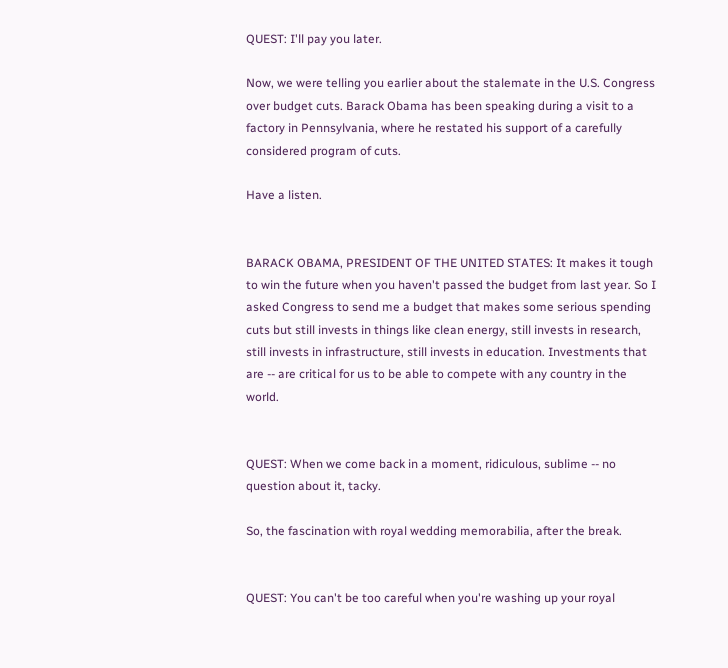QUEST: I'll pay you later.

Now, we were telling you earlier about the stalemate in the U.S. Congress over budget cuts. Barack Obama has been speaking during a visit to a factory in Pennsylvania, where he restated his support of a carefully considered program of cuts.

Have a listen.


BARACK OBAMA, PRESIDENT OF THE UNITED STATES: It makes it tough to win the future when you haven't passed the budget from last year. So I asked Congress to send me a budget that makes some serious spending cuts but still invests in things like clean energy, still invests in research, still invests in infrastructure, still invests in education. Investments that are -- are critical for us to be able to compete with any country in the world.


QUEST: When we come back in a moment, ridiculous, sublime -- no question about it, tacky.

So, the fascination with royal wedding memorabilia, after the break.


QUEST: You can't be too careful when you're washing up your royal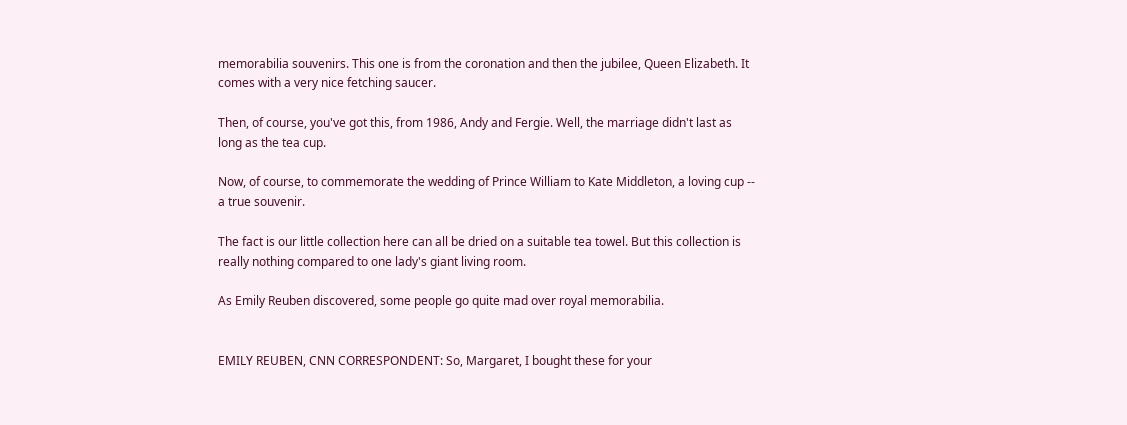memorabilia souvenirs. This one is from the coronation and then the jubilee, Queen Elizabeth. It comes with a very nice fetching saucer.

Then, of course, you've got this, from 1986, Andy and Fergie. Well, the marriage didn't last as long as the tea cup.

Now, of course, to commemorate the wedding of Prince William to Kate Middleton, a loving cup -- a true souvenir.

The fact is our little collection here can all be dried on a suitable tea towel. But this collection is really nothing compared to one lady's giant living room.

As Emily Reuben discovered, some people go quite mad over royal memorabilia.


EMILY REUBEN, CNN CORRESPONDENT: So, Margaret, I bought these for your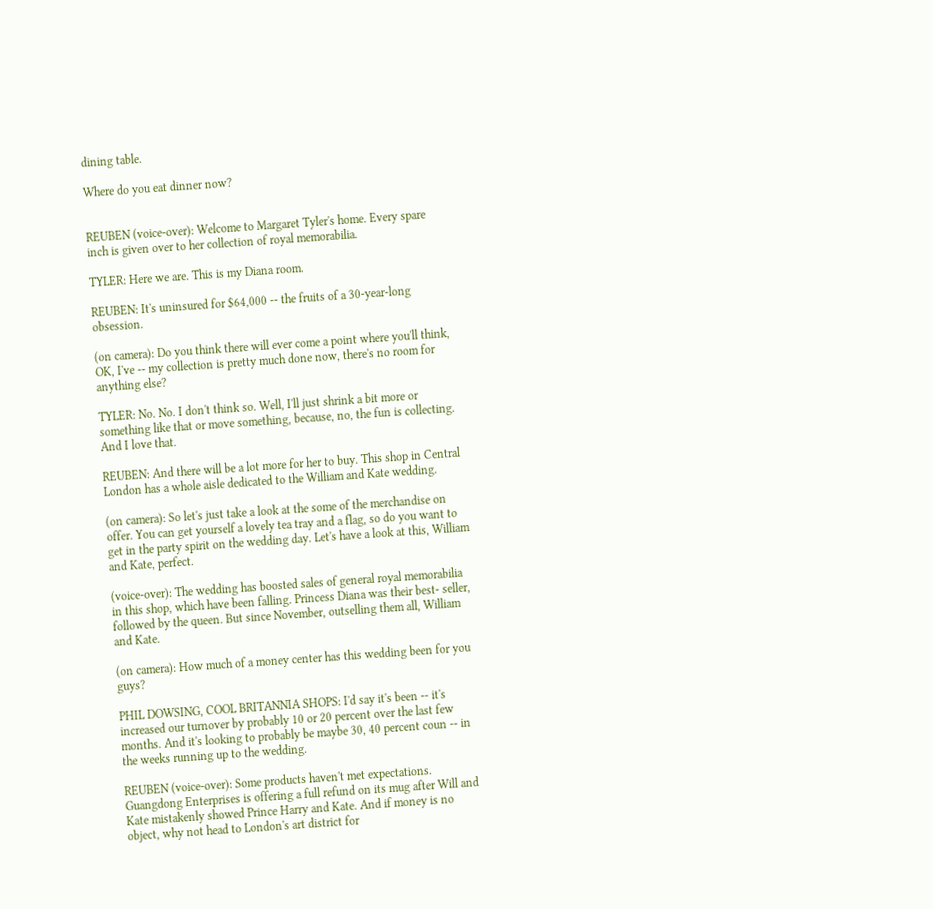dining table.

Where do you eat dinner now?


REUBEN (voice-over): Welcome to Margaret Tyler's home. Every spare inch is given over to her collection of royal memorabilia.

TYLER: Here we are. This is my Diana room.

REUBEN: It's uninsured for $64,000 -- the fruits of a 30-year-long obsession.

(on camera): Do you think there will ever come a point where you'll think, OK, I've -- my collection is pretty much done now, there's no room for anything else?

TYLER: No. No. I don't think so. Well, I'll just shrink a bit more or something like that or move something, because, no, the fun is collecting. And I love that.

REUBEN: And there will be a lot more for her to buy. This shop in Central London has a whole aisle dedicated to the William and Kate wedding.

(on camera): So let's just take a look at the some of the merchandise on offer. You can get yourself a lovely tea tray and a flag, so do you want to get in the party spirit on the wedding day. Let's have a look at this, William and Kate, perfect.

(voice-over): The wedding has boosted sales of general royal memorabilia in this shop, which have been falling. Princess Diana was their best- seller, followed by the queen. But since November, outselling them all, William and Kate.

(on camera): How much of a money center has this wedding been for you guys?

PHIL DOWSING, COOL BRITANNIA SHOPS: I'd say it's been -- it's increased our turnover by probably 10 or 20 percent over the last few months. And it's looking to probably be maybe 30, 40 percent coun -- in the weeks running up to the wedding.

REUBEN (voice-over): Some products haven't met expectations. Guangdong Enterprises is offering a full refund on its mug after Will and Kate mistakenly showed Prince Harry and Kate. And if money is no object, why not head to London's art district for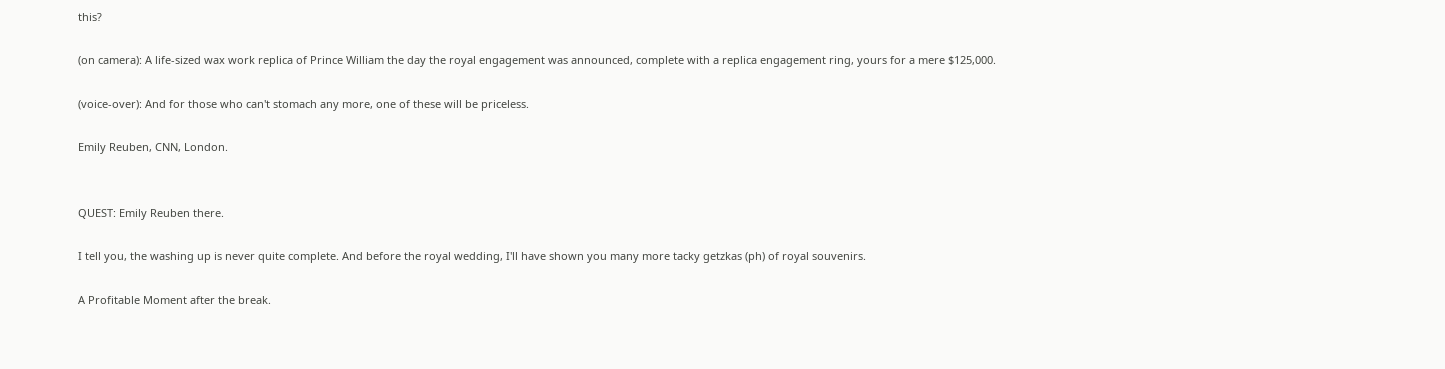this?

(on camera): A life-sized wax work replica of Prince William the day the royal engagement was announced, complete with a replica engagement ring, yours for a mere $125,000.

(voice-over): And for those who can't stomach any more, one of these will be priceless.

Emily Reuben, CNN, London.


QUEST: Emily Reuben there.

I tell you, the washing up is never quite complete. And before the royal wedding, I'll have shown you many more tacky getzkas (ph) of royal souvenirs.

A Profitable Moment after the break.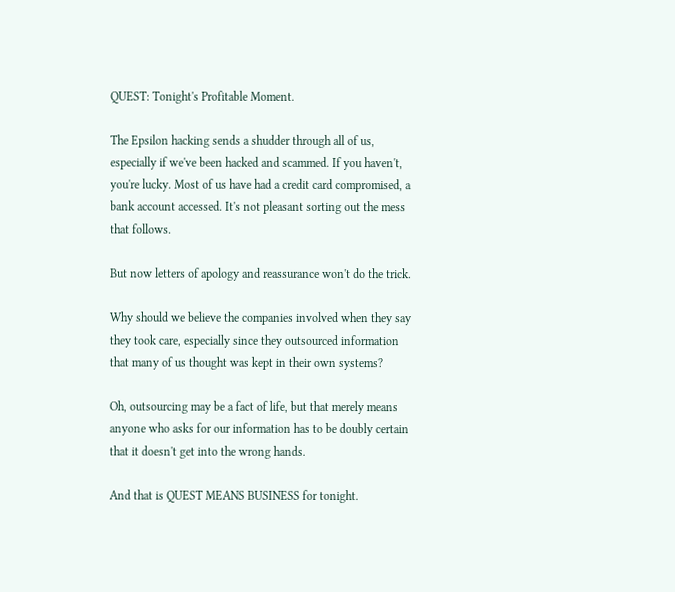QUEST: Tonight's Profitable Moment.

The Epsilon hacking sends a shudder through all of us, especially if we've been hacked and scammed. If you haven't, you're lucky. Most of us have had a credit card compromised, a bank account accessed. It's not pleasant sorting out the mess that follows.

But now letters of apology and reassurance won't do the trick.

Why should we believe the companies involved when they say they took care, especially since they outsourced information that many of us thought was kept in their own systems?

Oh, outsourcing may be a fact of life, but that merely means anyone who asks for our information has to be doubly certain that it doesn't get into the wrong hands.

And that is QUEST MEANS BUSINESS for tonight.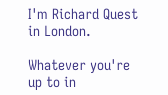I'm Richard Quest in London.

Whatever you're up to in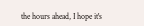the hours ahead, I hope it's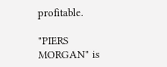profitable.

"PIERS MORGAN" is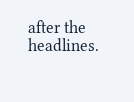after the headlines.